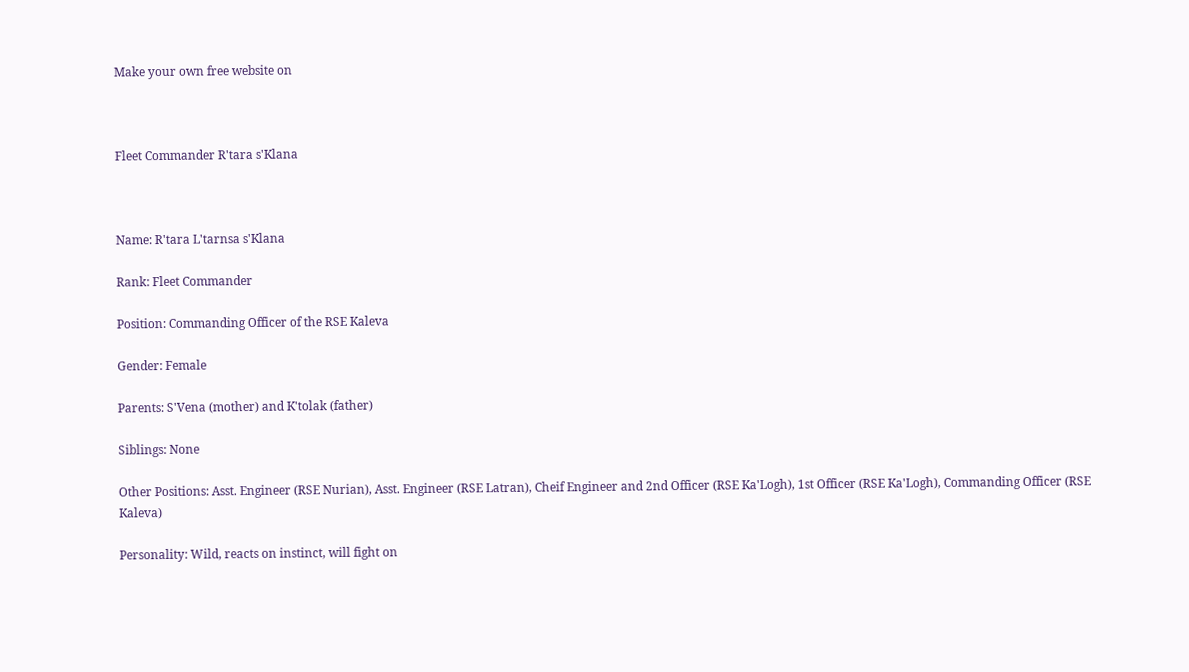Make your own free website on



Fleet Commander R'tara s'Klana



Name: R'tara L'tarnsa s'Klana

Rank: Fleet Commander

Position: Commanding Officer of the RSE Kaleva

Gender: Female

Parents: S'Vena (mother) and K'tolak (father)

Siblings: None

Other Positions: Asst. Engineer (RSE Nurian), Asst. Engineer (RSE Latran), Cheif Engineer and 2nd Officer (RSE Ka'Logh), 1st Officer (RSE Ka'Logh), Commanding Officer (RSE Kaleva)

Personality: Wild, reacts on instinct, will fight on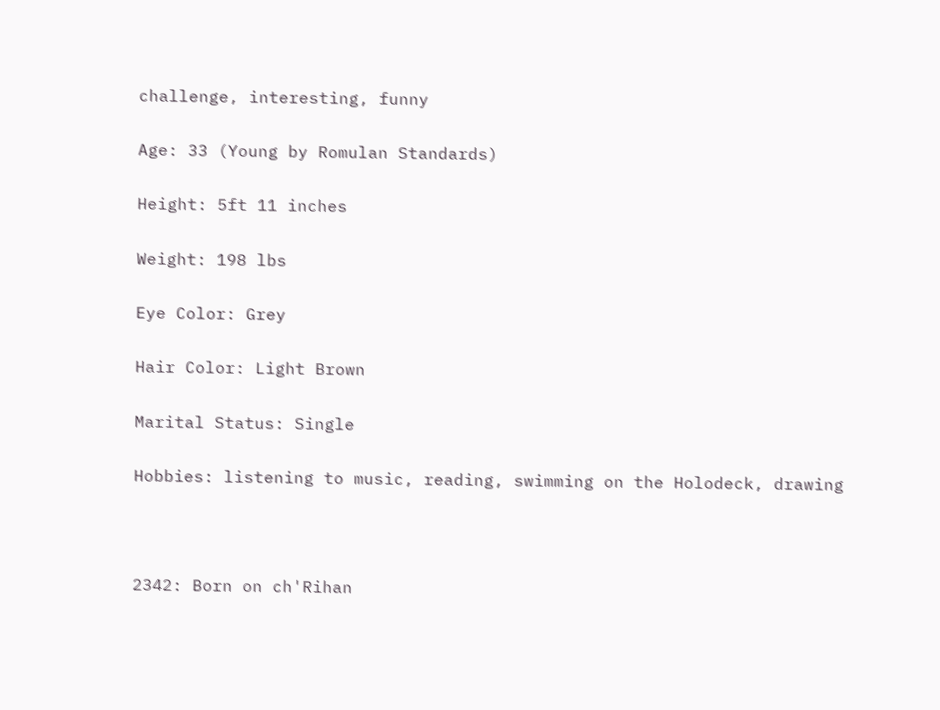challenge, interesting, funny

Age: 33 (Young by Romulan Standards)

Height: 5ft 11 inches

Weight: 198 lbs

Eye Color: Grey

Hair Color: Light Brown

Marital Status: Single

Hobbies: listening to music, reading, swimming on the Holodeck, drawing



2342: Born on ch'Rihan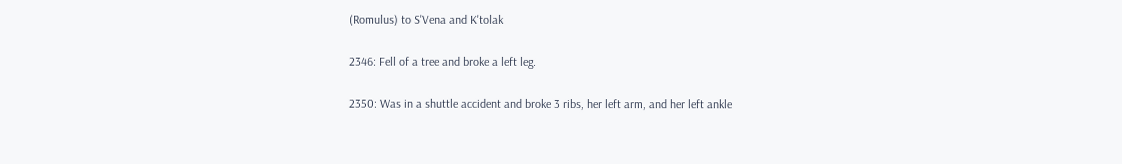(Romulus) to S'Vena and K'tolak

2346: Fell of a tree and broke a left leg.

2350: Was in a shuttle accident and broke 3 ribs, her left arm, and her left ankle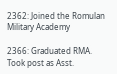2362: Joined the Romulan Military Academy

2366: Graduated RMA. Took post as Asst.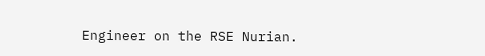Engineer on the RSE Nurian.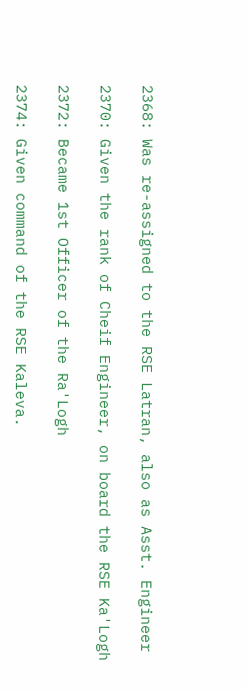2368: Was re-assigned to the RSE Latran, also as Asst. Engineer

2370: Given the rank of Cheif Engineer, on board the RSE Ka'Logh

2372: Became 1st Officer of the Ra'Logh

2374: Given command of the RSE Kaleva.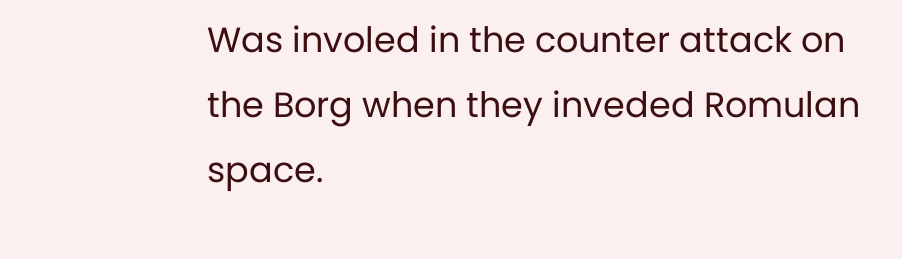Was involed in the counter attack on the Borg when they inveded Romulan space.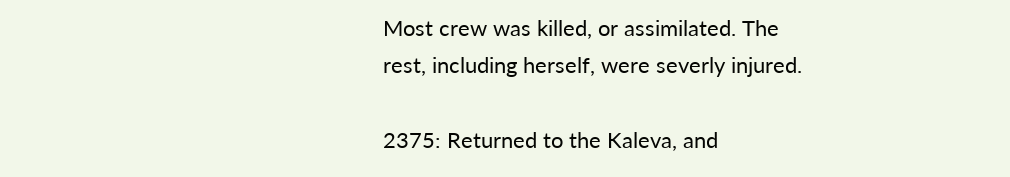Most crew was killed, or assimilated. The rest, including herself, were severly injured.

2375: Returned to the Kaleva, and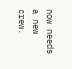now needs a new crew.